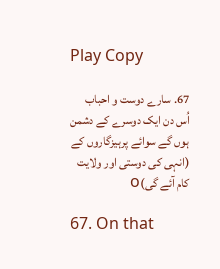Play Copy

67. سارے دوست و احباب اُس دن ایک دوسرے کے دشمن ہوں گے سوائے پرہیزگاروں کے (انہی کی دوستی اور ولایت کام آئے گی)o

67. On that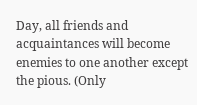Day, all friends and acquaintances will become enemies to one another except the pious. (Only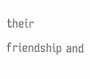their friendship and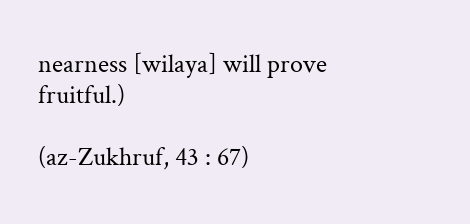nearness [wilaya] will prove fruitful.)

(az-Zukhruf, 43 : 67)